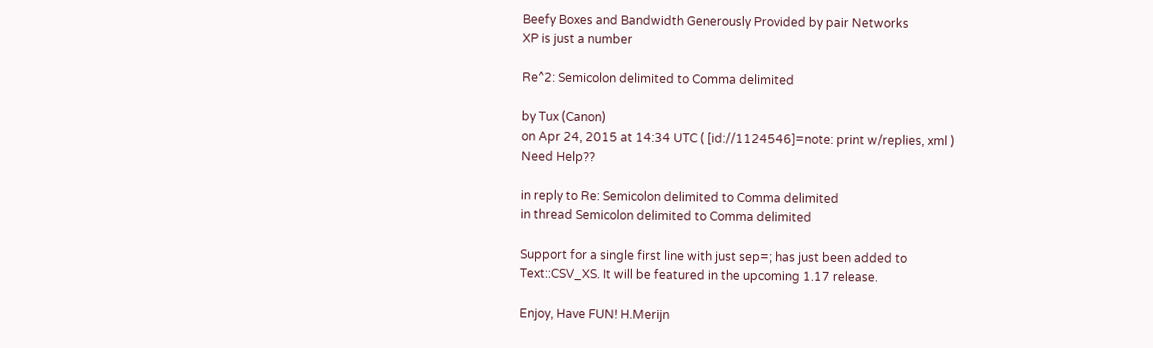Beefy Boxes and Bandwidth Generously Provided by pair Networks
XP is just a number

Re^2: Semicolon delimited to Comma delimited

by Tux (Canon)
on Apr 24, 2015 at 14:34 UTC ( [id://1124546]=note: print w/replies, xml ) Need Help??

in reply to Re: Semicolon delimited to Comma delimited
in thread Semicolon delimited to Comma delimited

Support for a single first line with just sep=; has just been added to Text::CSV_XS. It will be featured in the upcoming 1.17 release.

Enjoy, Have FUN! H.Merijn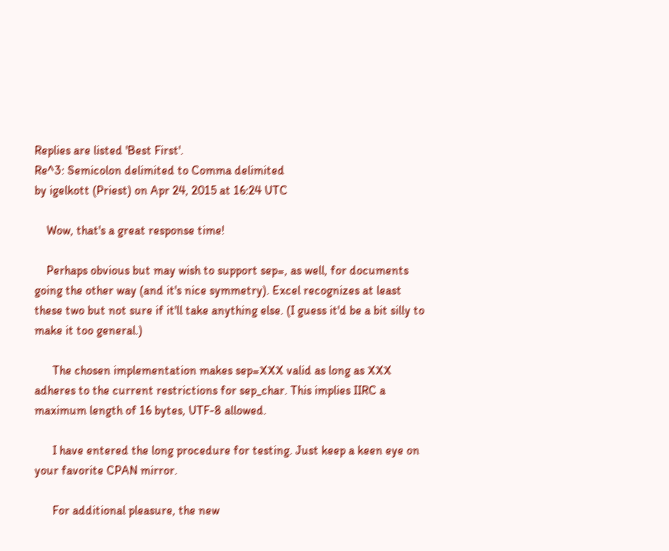Replies are listed 'Best First'.
Re^3: Semicolon delimited to Comma delimited
by igelkott (Priest) on Apr 24, 2015 at 16:24 UTC

    Wow, that's a great response time!

    Perhaps obvious but may wish to support sep=, as well, for documents going the other way (and it's nice symmetry). Excel recognizes at least these two but not sure if it'll take anything else. (I guess it'd be a bit silly to make it too general.)

      The chosen implementation makes sep=XXX valid as long as XXX adheres to the current restrictions for sep_char. This implies IIRC a maximum length of 16 bytes, UTF-8 allowed.

      I have entered the long procedure for testing. Just keep a keen eye on your favorite CPAN mirror.

      For additional pleasure, the new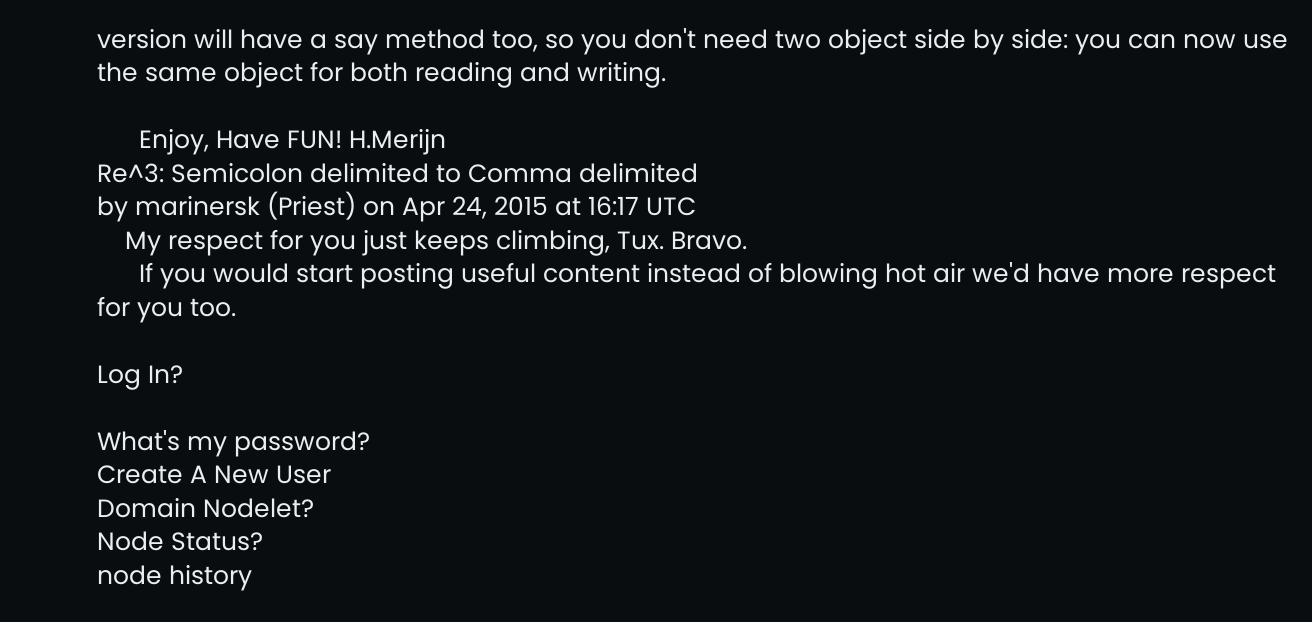version will have a say method too, so you don't need two object side by side: you can now use the same object for both reading and writing.

      Enjoy, Have FUN! H.Merijn
Re^3: Semicolon delimited to Comma delimited
by marinersk (Priest) on Apr 24, 2015 at 16:17 UTC
    My respect for you just keeps climbing, Tux. Bravo.
      If you would start posting useful content instead of blowing hot air we'd have more respect for you too.

Log In?

What's my password?
Create A New User
Domain Nodelet?
Node Status?
node history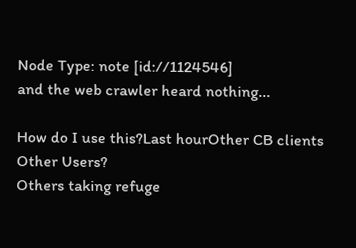Node Type: note [id://1124546]
and the web crawler heard nothing...

How do I use this?Last hourOther CB clients
Other Users?
Others taking refuge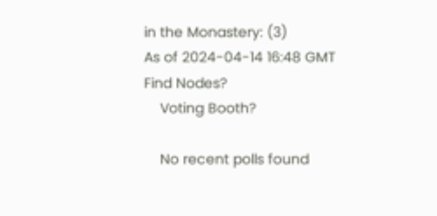in the Monastery: (3)
As of 2024-04-14 16:48 GMT
Find Nodes?
    Voting Booth?

    No recent polls found